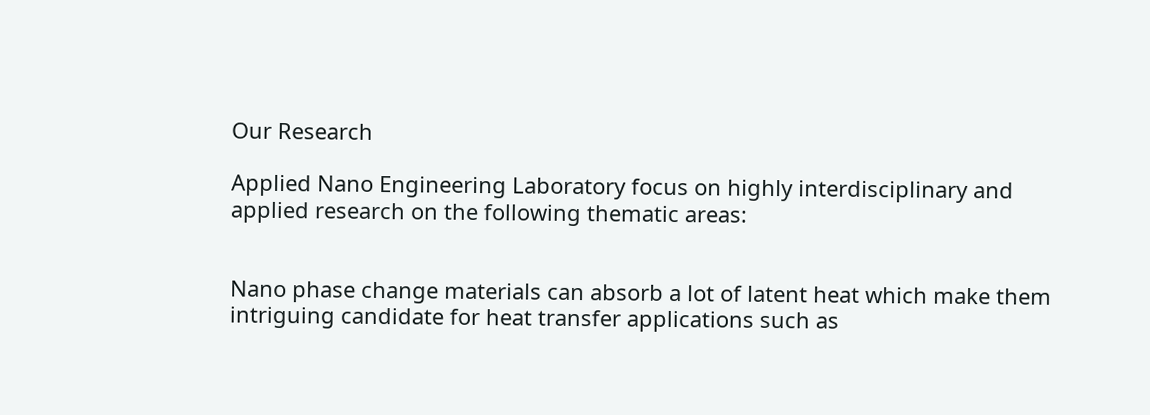Our Research

Applied Nano Engineering Laboratory focus on highly interdisciplinary and applied research on the following thematic areas:


Nano phase change materials can absorb a lot of latent heat which make them intriguing candidate for heat transfer applications such as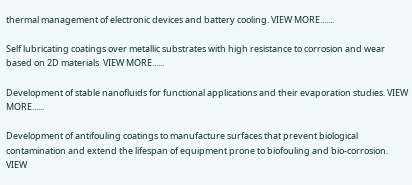thermal management of electronic devices and battery cooling. VIEW MORE.......

Self lubricating coatings over metallic substrates with high resistance to corrosion and wear based on 2D materials. VIEW MORE......

Development of stable nanofluids for functional applications and their evaporation studies. VIEW MORE......

Development of antifouling coatings to manufacture surfaces that prevent biological contamination and extend the lifespan of equipment prone to biofouling and bio-corrosion. VIEW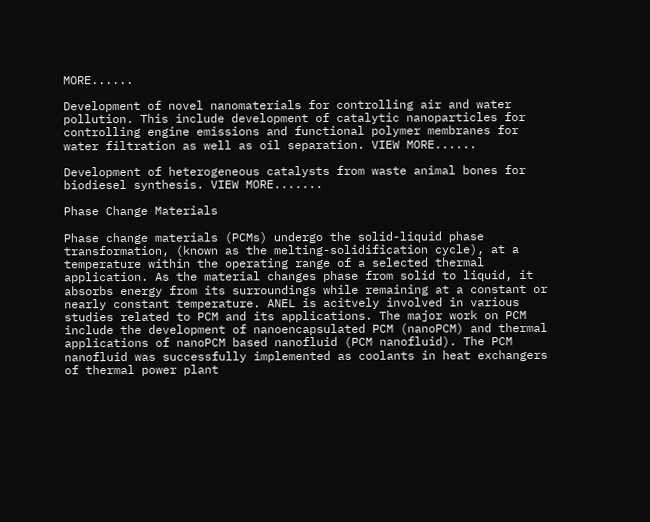MORE......

Development of novel nanomaterials for controlling air and water pollution. This include development of catalytic nanoparticles for controlling engine emissions and functional polymer membranes for water filtration as well as oil separation. VIEW MORE......

Development of heterogeneous catalysts from waste animal bones for biodiesel synthesis. VIEW MORE.......

Phase Change Materials

Phase change materials (PCMs) undergo the solid-liquid phase transformation, (known as the melting-solidification cycle), at a temperature within the operating range of a selected thermal application. As the material changes phase from solid to liquid, it absorbs energy from its surroundings while remaining at a constant or nearly constant temperature. ANEL is acitvely involved in various studies related to PCM and its applications. The major work on PCM include the development of nanoencapsulated PCM (nanoPCM) and thermal applications of nanoPCM based nanofluid (PCM nanofluid). The PCM nanofluid was successfully implemented as coolants in heat exchangers of thermal power plant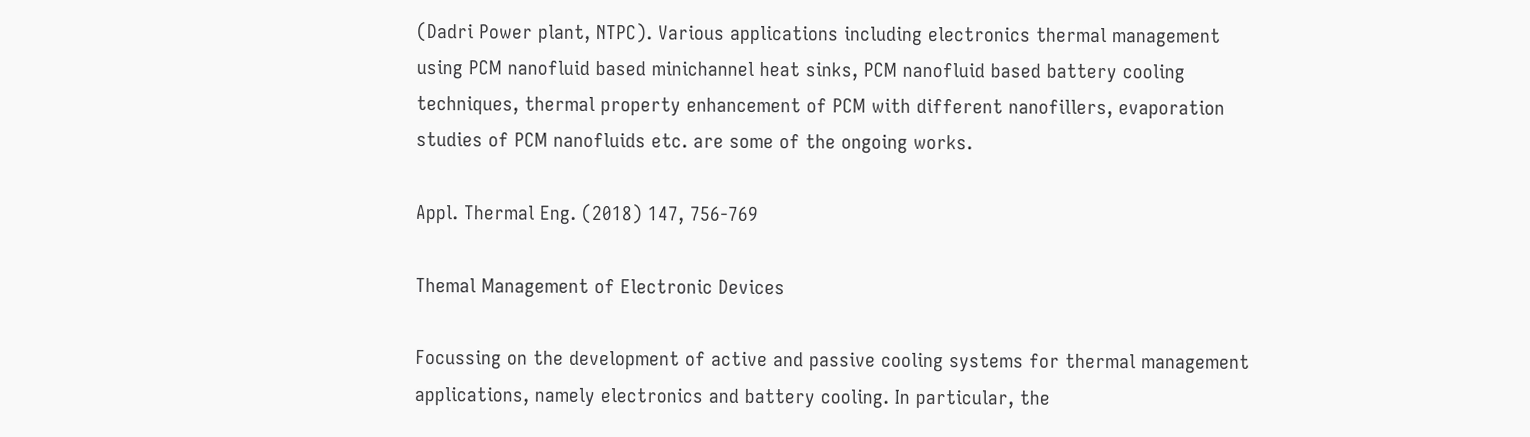(Dadri Power plant, NTPC). Various applications including electronics thermal management using PCM nanofluid based minichannel heat sinks, PCM nanofluid based battery cooling techniques, thermal property enhancement of PCM with different nanofillers, evaporation studies of PCM nanofluids etc. are some of the ongoing works.

Appl. Thermal Eng. (2018) 147, 756-769

Themal Management of Electronic Devices

Focussing on the development of active and passive cooling systems for thermal management applications, namely electronics and battery cooling. In particular, the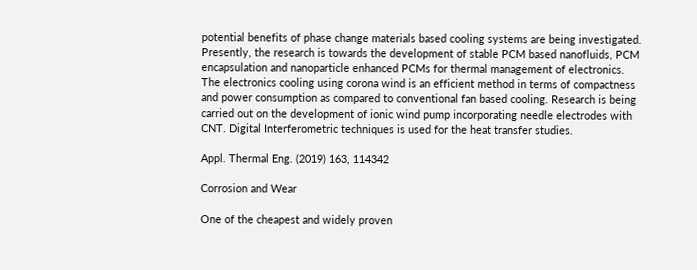potential benefits of phase change materials based cooling systems are being investigated. Presently, the research is towards the development of stable PCM based nanofluids, PCM encapsulation and nanoparticle enhanced PCMs for thermal management of electronics. The electronics cooling using corona wind is an efficient method in terms of compactness and power consumption as compared to conventional fan based cooling. Research is being carried out on the development of ionic wind pump incorporating needle electrodes with CNT. Digital Interferometric techniques is used for the heat transfer studies.

Appl. Thermal Eng. (2019) 163, 114342

Corrosion and Wear

One of the cheapest and widely proven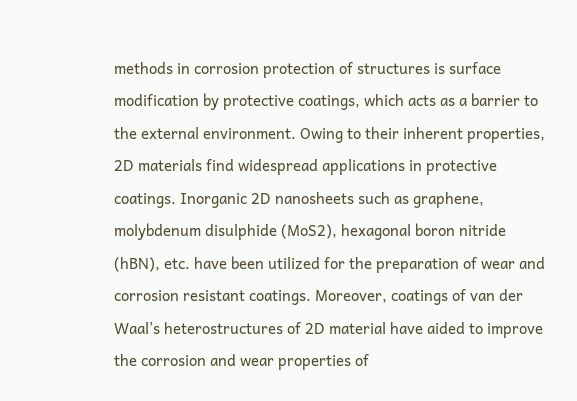methods in corrosion protection of structures is surface modification by protective coatings, which acts as a barrier to the external environment. Owing to their inherent properties, 2D materials find widespread applications in protective coatings. Inorganic 2D nanosheets such as graphene, molybdenum disulphide (MoS2), hexagonal boron nitride (hBN), etc. have been utilized for the preparation of wear and corrosion resistant coatings. Moreover, coatings of van der Waal’s heterostructures of 2D material have aided to improve the corrosion and wear properties of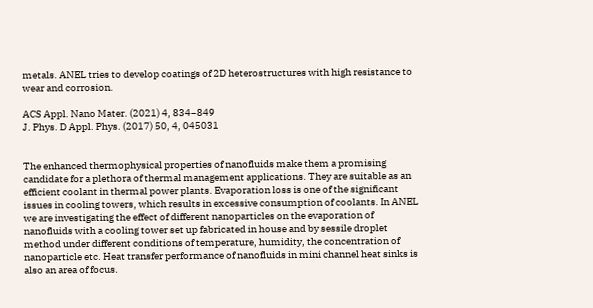metals. ANEL tries to develop coatings of 2D heterostructures with high resistance to wear and corrosion.

ACS Appl. Nano Mater. (2021) 4, 834−849
J. Phys. D Appl. Phys. (2017) 50, 4, 045031


The enhanced thermophysical properties of nanofluids make them a promising candidate for a plethora of thermal management applications. They are suitable as an efficient coolant in thermal power plants. Evaporation loss is one of the significant issues in cooling towers, which results in excessive consumption of coolants. In ANEL we are investigating the effect of different nanoparticles on the evaporation of nanofluids with a cooling tower set up fabricated in house and by sessile droplet method under different conditions of temperature, humidity, the concentration of nanoparticle etc. Heat transfer performance of nanofluids in mini channel heat sinks is also an area of focus.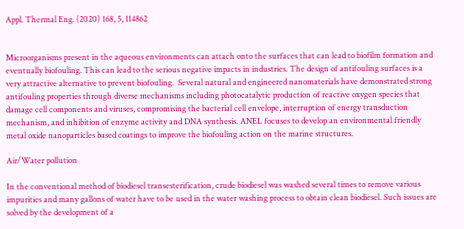Appl. Thermal Eng. (2020) 168, 5, 114862


Microorganisms present in the aqueous environments can attach onto the surfaces that can lead to biofilm formation and eventually biofouling. This can lead to the serious negative impacts in industries. The design of antifouling surfaces is a very attractive alternative to prevent biofouling.  Several natural and engineered nanomaterials have demonstrated strong antifouling properties through diverse mechanisms including photocatalytic production of reactive oxygen species that damage cell components and viruses, compromising the bacterial cell envelope, interruption of energy transduction mechanism, and inhibition of enzyme activity and DNA synthesis. ANEL focuses to develop an environmental friendly metal oxide nanoparticles based coatings to improve the biofouling action on the marine structures.

Air/Water pollution

In the conventional method of biodiesel transesterification, crude biodiesel was washed several times to remove various impurities and many gallons of water have to be used in the water washing process to obtain clean biodiesel. Such issues are solved by the development of a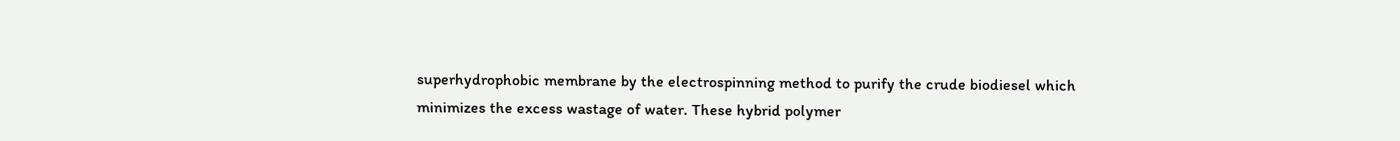superhydrophobic membrane by the electrospinning method to purify the crude biodiesel which minimizes the excess wastage of water. These hybrid polymer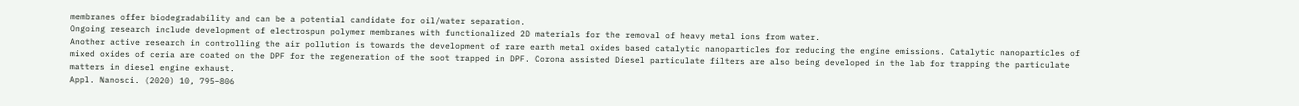membranes offer biodegradability and can be a potential candidate for oil/water separation.
Ongoing research include development of electrospun polymer membranes with functionalized 2D materials for the removal of heavy metal ions from water.
Another active research in controlling the air pollution is towards the development of rare earth metal oxides based catalytic nanoparticles for reducing the engine emissions. Catalytic nanoparticles of mixed oxides of ceria are coated on the DPF for the regeneration of the soot trapped in DPF. Corona assisted Diesel particulate filters are also being developed in the lab for trapping the particulate matters in diesel engine exhaust.
Appl. Nanosci. (2020) 10, 795–806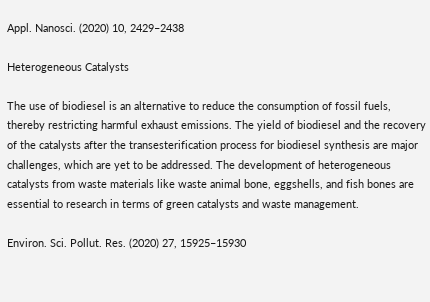Appl. Nanosci. (2020) 10, 2429–2438

Heterogeneous Catalysts

The use of biodiesel is an alternative to reduce the consumption of fossil fuels, thereby restricting harmful exhaust emissions. The yield of biodiesel and the recovery of the catalysts after the transesterification process for biodiesel synthesis are major challenges, which are yet to be addressed. The development of heterogeneous catalysts from waste materials like waste animal bone, eggshells, and fish bones are essential to research in terms of green catalysts and waste management.

Environ. Sci. Pollut. Res. (2020) 27, 15925–15930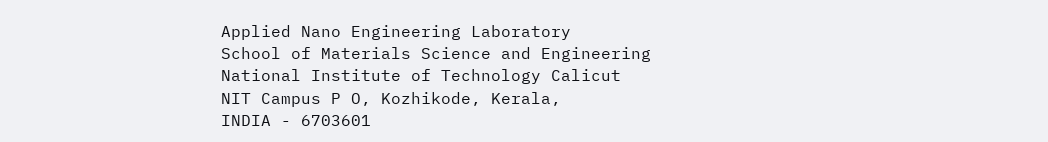Applied Nano Engineering Laboratory
School of Materials Science and Engineering
National Institute of Technology Calicut
NIT Campus P O, Kozhikode, Kerala,
INDIA - 6703601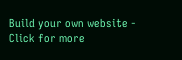Build your own website - Click for more